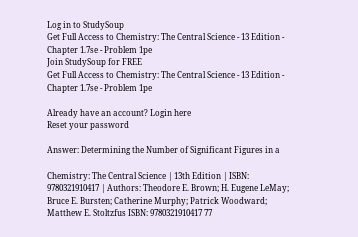Log in to StudySoup
Get Full Access to Chemistry: The Central Science - 13 Edition - Chapter 1.7se - Problem 1pe
Join StudySoup for FREE
Get Full Access to Chemistry: The Central Science - 13 Edition - Chapter 1.7se - Problem 1pe

Already have an account? Login here
Reset your password

Answer: Determining the Number of Significant Figures in a

Chemistry: The Central Science | 13th Edition | ISBN: 9780321910417 | Authors: Theodore E. Brown; H. Eugene LeMay; Bruce E. Bursten; Catherine Murphy; Patrick Woodward; Matthew E. Stoltzfus ISBN: 9780321910417 77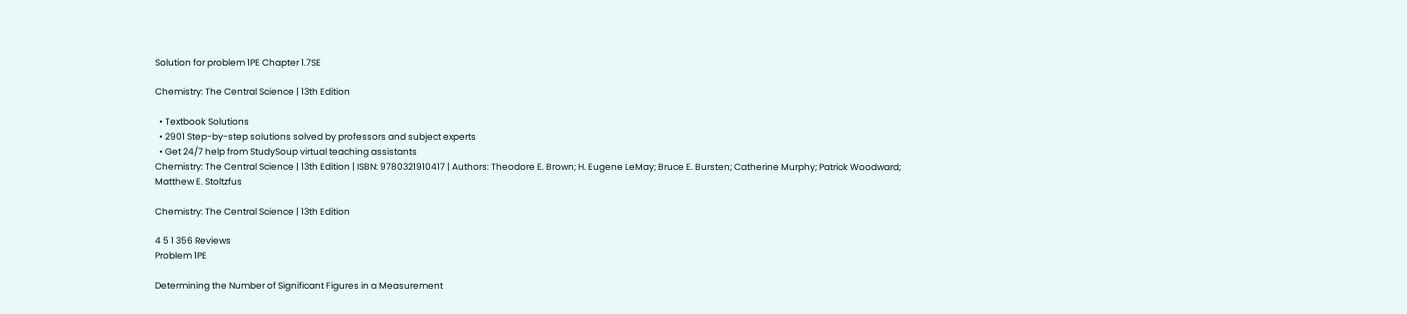Solution for problem 1PE Chapter 1.7SE

Chemistry: The Central Science | 13th Edition

  • Textbook Solutions
  • 2901 Step-by-step solutions solved by professors and subject experts
  • Get 24/7 help from StudySoup virtual teaching assistants
Chemistry: The Central Science | 13th Edition | ISBN: 9780321910417 | Authors: Theodore E. Brown; H. Eugene LeMay; Bruce E. Bursten; Catherine Murphy; Patrick Woodward; Matthew E. Stoltzfus

Chemistry: The Central Science | 13th Edition

4 5 1 356 Reviews
Problem 1PE

Determining the Number of Significant Figures in a Measurement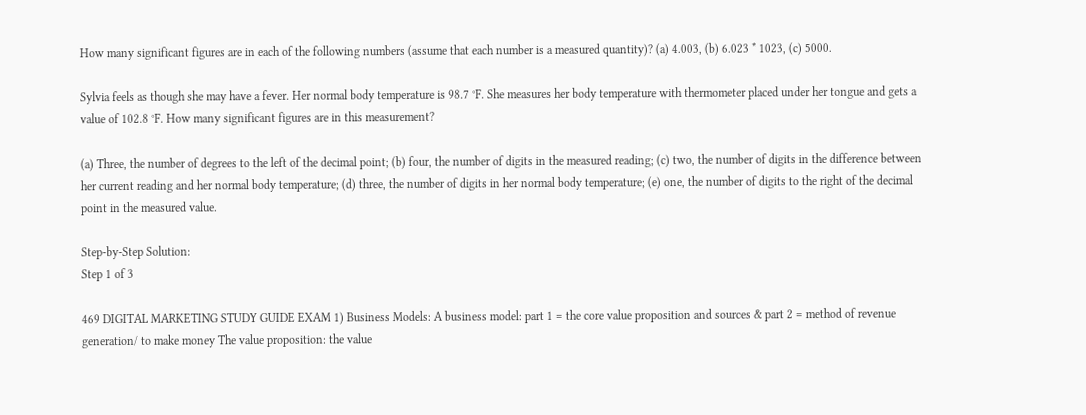How many significant figures are in each of the following numbers (assume that each number is a measured quantity)? (a) 4.003, (b) 6.023 * 1023, (c) 5000.

Sylvia feels as though she may have a fever. Her normal body temperature is 98.7 °F. She measures her body temperature with thermometer placed under her tongue and gets a value of 102.8 °F. How many significant figures are in this measurement?

(a) Three, the number of degrees to the left of the decimal point; (b) four, the number of digits in the measured reading; (c) two, the number of digits in the difference between her current reading and her normal body temperature; (d) three, the number of digits in her normal body temperature; (e) one, the number of digits to the right of the decimal point in the measured value.

Step-by-Step Solution:
Step 1 of 3

469 DIGITAL MARKETING STUDY GUIDE EXAM 1) Business Models: A business model: part 1 = the core value proposition and sources & part 2 = method of revenue generation/ to make money The value proposition: the value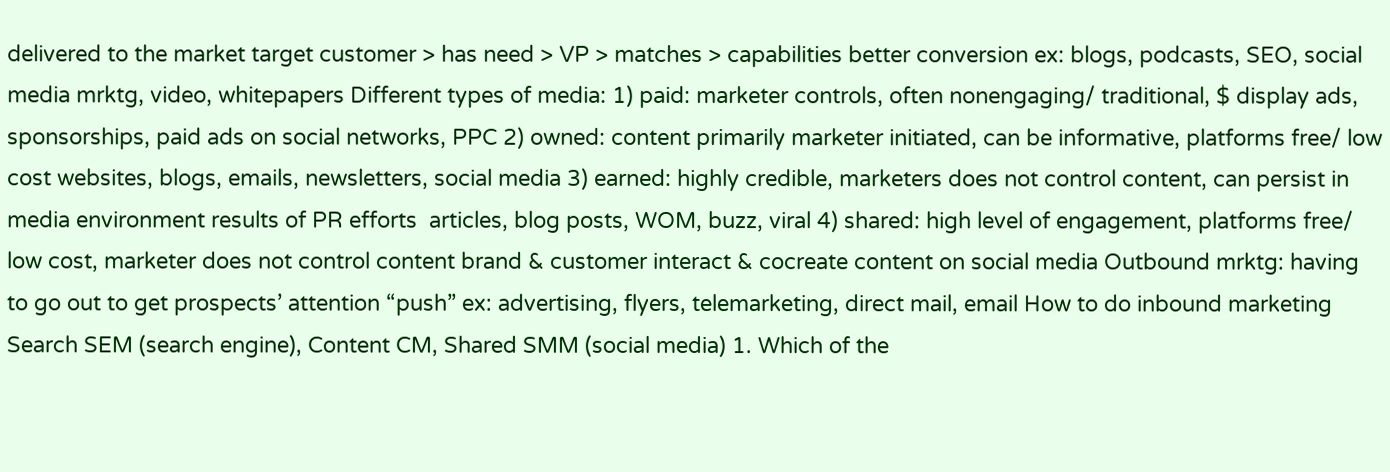delivered to the market target customer > has need > VP > matches > capabilities better conversion ex: blogs, podcasts, SEO, social media mrktg, video, whitepapers Different types of media: 1) paid: marketer controls, often nonengaging/ traditional, $ display ads, sponsorships, paid ads on social networks, PPC 2) owned: content primarily marketer initiated, can be informative, platforms free/ low cost websites, blogs, emails, newsletters, social media 3) earned: highly credible, marketers does not control content, can persist in media environment results of PR efforts  articles, blog posts, WOM, buzz, viral 4) shared: high level of engagement, platforms free/ low cost, marketer does not control content brand & customer interact & cocreate content on social media Outbound mrktg: having to go out to get prospects’ attention “push” ex: advertising, flyers, telemarketing, direct mail, email How to do inbound marketing Search SEM (search engine), Content CM, Shared SMM (social media) 1. Which of the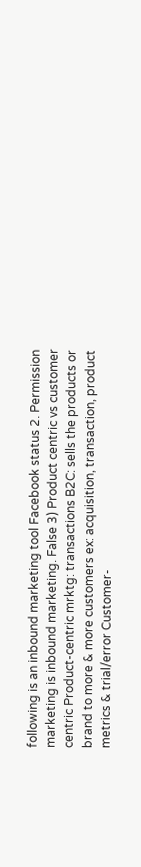following is an inbound marketing tool Facebook status 2. Permission marketing is inbound marketing. False 3) Product centric vs customer centric Product‐centric mrktg: transactions B2C: sells the products or brand to more & more customers ex: acquisition, transaction, product metrics & trial/error Customer‐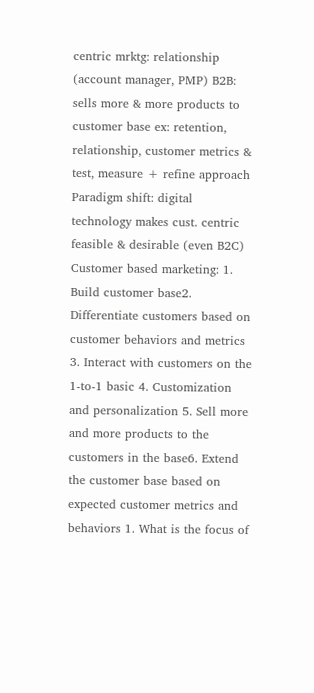centric mrktg: relationship (account manager, PMP) B2B: sells more & more products to customer base ex: retention, relationship, customer metrics & test, measure + refine approach Paradigm shift: digital technology makes cust. centric feasible & desirable (even B2C) Customer based marketing: 1. Build customer base2. Differentiate customers based on customer behaviors and metrics 3. Interact with customers on the 1‐to‐1 basic 4. Customization and personalization 5. Sell more and more products to the customers in the base6. Extend the customer base based on expected customer metrics and behaviors 1. What is the focus of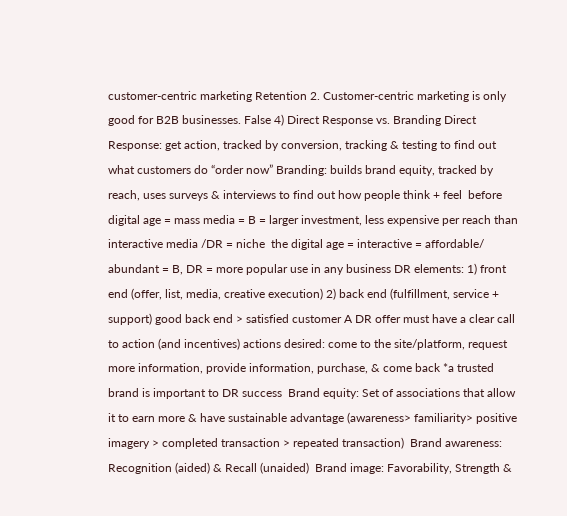customer‐centric marketing Retention 2. Customer‐centric marketing is only good for B2B businesses. False 4) Direct Response vs. Branding Direct Response: get action, tracked by conversion, tracking & testing to find out what customers do “order now” Branding: builds brand equity, tracked by reach, uses surveys & interviews to find out how people think + feel  before digital age = mass media = B = larger investment, less expensive per reach than interactive media /DR = niche  the digital age = interactive = affordable/ abundant = B, DR = more popular use in any business DR elements: 1) front end (offer, list, media, creative execution) 2) back end (fulfillment, service + support) good back end > satisfied customer A DR offer must have a clear call to action (and incentives) actions desired: come to the site/platform, request more information, provide information, purchase, & come back *a trusted brand is important to DR success  Brand equity: Set of associations that allow it to earn more & have sustainable advantage (awareness> familiarity> positive imagery > completed transaction > repeated transaction)  Brand awareness: Recognition (aided) & Recall (unaided)  Brand image: Favorability, Strength &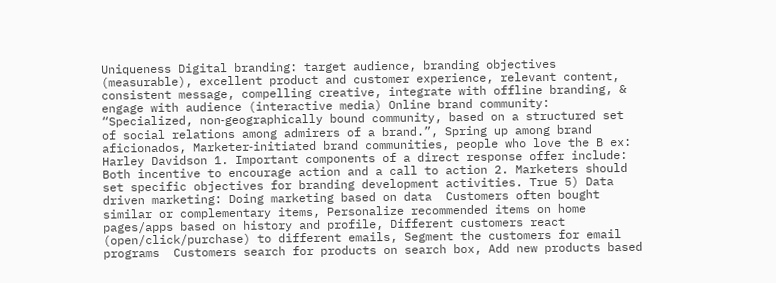Uniqueness Digital branding: target audience, branding objectives (measurable), excellent product and customer experience, relevant content, consistent message, compelling creative, integrate with offline branding, & engage with audience (interactive media) Online brand community: “Specialized, non‐geographically bound community, based on a structured set of social relations among admirers of a brand.”, Spring up among brand aficionados, Marketer‐initiated brand communities, people who love the B ex: Harley Davidson 1. Important components of a direct response offer include: Both incentive to encourage action and a call to action 2. Marketers should set specific objectives for branding development activities. True 5) Data driven marketing: Doing marketing based on data  Customers often bought similar or complementary items, Personalize recommended items on home pages/apps based on history and profile, Different customers react (open/click/purchase) to different emails, Segment the customers for email programs  Customers search for products on search box, Add new products based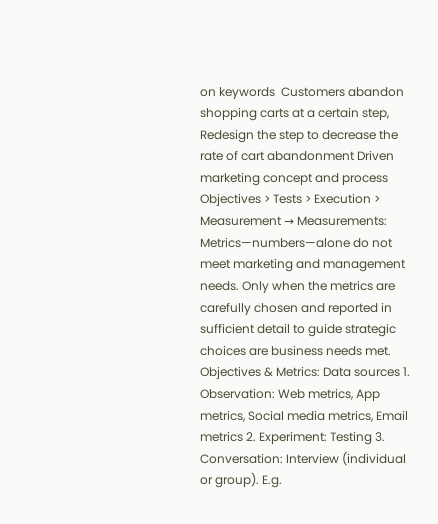on keywords  Customers abandon shopping carts at a certain step, Redesign the step to decrease the rate of cart abandonment Driven marketing concept and process Objectives > Tests > Execution > Measurement → Measurements: Metrics—numbers—alone do not meet marketing and management needs. Only when the metrics are carefully chosen and reported in sufficient detail to guide strategic choices are business needs met. Objectives & Metrics: Data sources 1. Observation: Web metrics, App metrics, Social media metrics, Email metrics 2. Experiment: Testing 3. Conversation: Interview (individual or group). E.g.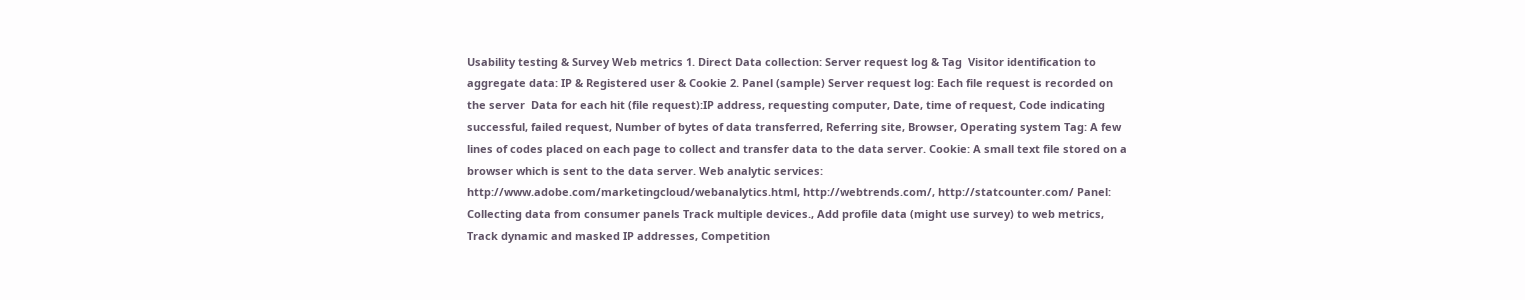Usability testing & Survey Web metrics 1. Direct Data collection: Server request log & Tag  Visitor identification to aggregate data: IP & Registered user & Cookie 2. Panel (sample) Server request log: Each file request is recorded on the server  Data for each hit (file request):IP address, requesting computer, Date, time of request, Code indicating successful, failed request, Number of bytes of data transferred, Referring site, Browser, Operating system Tag: A few lines of codes placed on each page to collect and transfer data to the data server. Cookie: A small text file stored on a browser which is sent to the data server. Web analytic services: http://www.adobe.com/marketingcloud/webanalytics.html, http://webtrends.com/, http://statcounter.com/ Panel: Collecting data from consumer panels Track multiple devices., Add profile data (might use survey) to web metrics, Track dynamic and masked IP addresses, Competition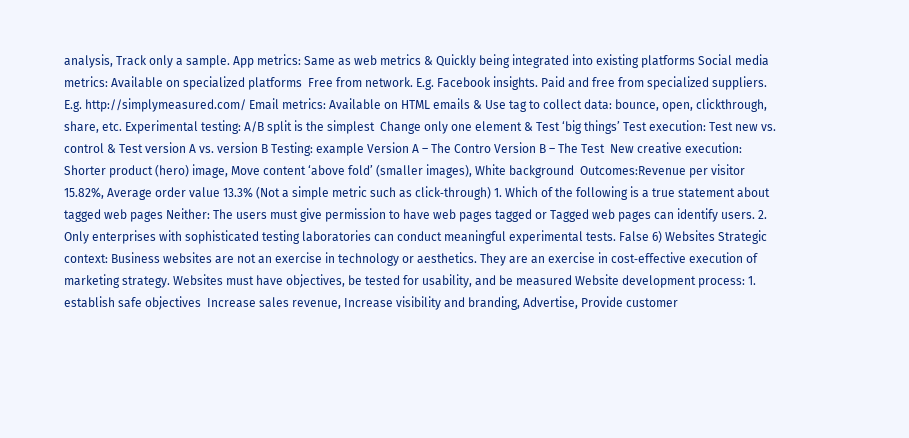analysis, Track only a sample. App metrics: Same as web metrics & Quickly being integrated into existing platforms Social media metrics: Available on specialized platforms  Free from network. E.g. Facebook insights. Paid and free from specialized suppliers. E.g. http://simplymeasured.com/ Email metrics: Available on HTML emails & Use tag to collect data: bounce, open, clickthrough, share, etc. Experimental testing: A/B split is the simplest  Change only one element & Test ‘big things’ Test execution: Test new vs. control & Test version A vs. version B Testing: example Version A – The Contro Version B – The Test  New creative execution: Shorter product (hero) image, Move content ‘above fold’ (smaller images), White background  Outcomes:Revenue per visitor 15.82%, Average order value 13.3% (Not a simple metric such as click‐through) 1. Which of the following is a true statement about tagged web pages Neither: The users must give permission to have web pages tagged or Tagged web pages can identify users. 2. Only enterprises with sophisticated testing laboratories can conduct meaningful experimental tests. False 6) Websites Strategic context: Business websites are not an exercise in technology or aesthetics. They are an exercise in cost‐effective execution of marketing strategy. Websites must have objectives, be tested for usability, and be measured Website development process: 1. establish safe objectives  Increase sales revenue, Increase visibility and branding, Advertise, Provide customer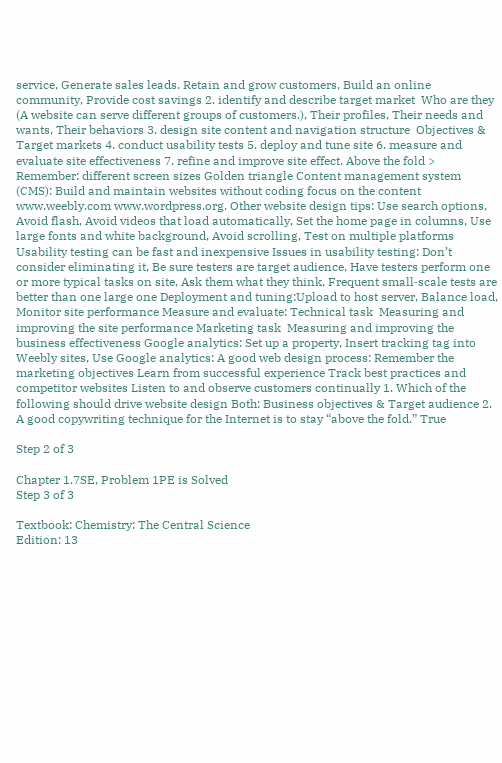service, Generate sales leads. Retain and grow customers, Build an online community, Provide cost savings 2. identify and describe target market  Who are they (A website can serve different groups of customers.), Their profiles, Their needs and wants, Their behaviors 3. design site content and navigation structure  Objectives & Target markets 4. conduct usability tests 5. deploy and tune site 6. measure and evaluate site effectiveness 7. refine and improve site effect. Above the fold > Remember: different screen sizes Golden triangle Content management system (CMS): Build and maintain websites without coding focus on the content  www.weebly.com www.wordpress.org. Other website design tips: Use search options, Avoid flash, Avoid videos that load automatically, Set the home page in columns, Use large fonts and white background, Avoid scrolling, Test on multiple platforms Usability testing can be fast and inexpensive Issues in usability testing: Don’t consider eliminating it, Be sure testers are target audience, Have testers perform one or more typical tasks on site, Ask them what they think, Frequent small‐scale tests are better than one large one Deployment and tuning:Upload to host server, Balance load, Monitor site performance Measure and evaluate: Technical task  Measuring and improving the site performance Marketing task  Measuring and improving the business effectiveness Google analytics: Set up a property, Insert tracking tag into Weebly sites, Use Google analytics: A good web design process: Remember the marketing objectives Learn from successful experience Track best practices and competitor websites Listen to and observe customers continually 1. Which of the following should drive website design Both: Business objectives & Target audience 2. A good copywriting technique for the Internet is to stay “above the fold.” True

Step 2 of 3

Chapter 1.7SE, Problem 1PE is Solved
Step 3 of 3

Textbook: Chemistry: The Central Science
Edition: 13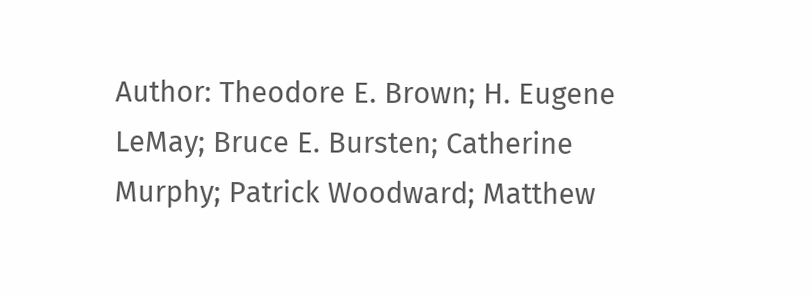Author: Theodore E. Brown; H. Eugene LeMay; Bruce E. Bursten; Catherine Murphy; Patrick Woodward; Matthew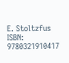E. Stoltzfus
ISBN: 9780321910417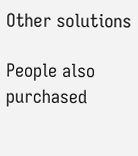Other solutions

People also purchased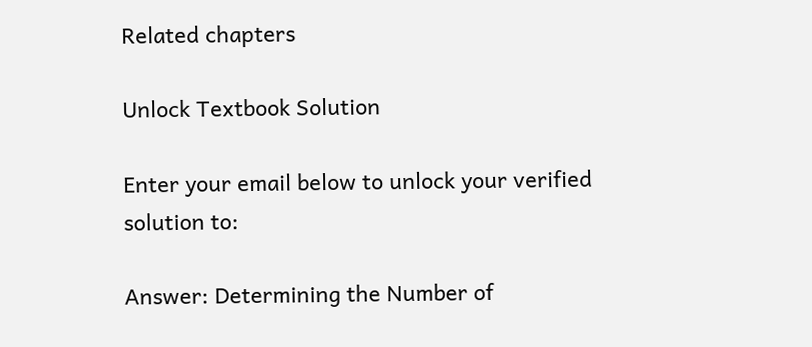Related chapters

Unlock Textbook Solution

Enter your email below to unlock your verified solution to:

Answer: Determining the Number of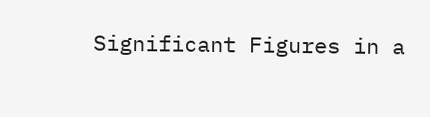Significant Figures in a